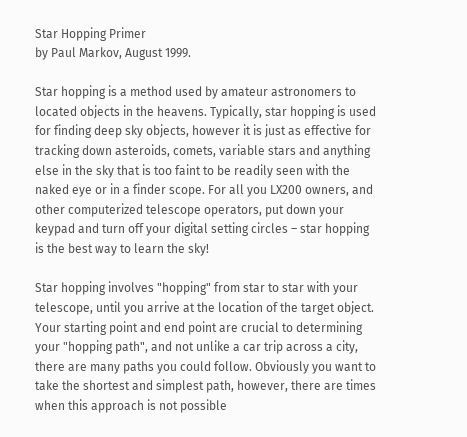Star Hopping Primer
by Paul Markov, August 1999.

Star hopping is a method used by amateur astronomers to located objects in the heavens. Typically, star hopping is used for finding deep sky objects, however it is just as effective for tracking down asteroids, comets, variable stars and anything else in the sky that is too faint to be readily seen with the naked eye or in a finder scope. For all you LX200 owners, and other computerized telescope operators, put down your keypad and turn off your digital setting circles – star hopping is the best way to learn the sky!

Star hopping involves "hopping" from star to star with your telescope, until you arrive at the location of the target object. Your starting point and end point are crucial to determining your "hopping path", and not unlike a car trip across a city, there are many paths you could follow. Obviously you want to take the shortest and simplest path, however, there are times when this approach is not possible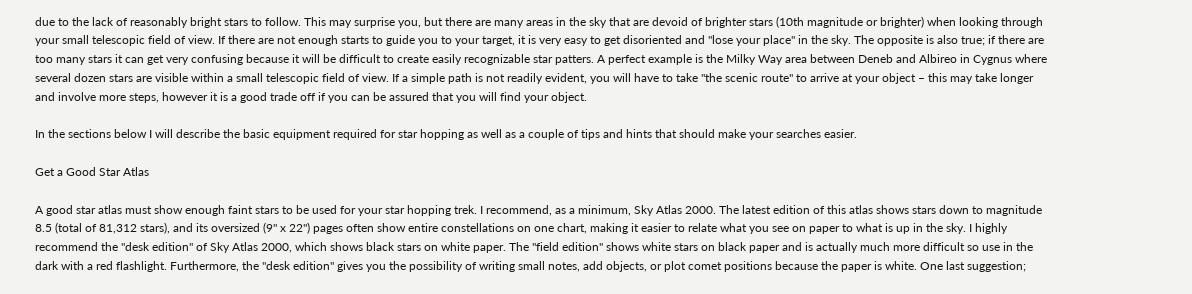due to the lack of reasonably bright stars to follow. This may surprise you, but there are many areas in the sky that are devoid of brighter stars (10th magnitude or brighter) when looking through your small telescopic field of view. If there are not enough starts to guide you to your target, it is very easy to get disoriented and "lose your place" in the sky. The opposite is also true; if there are too many stars it can get very confusing because it will be difficult to create easily recognizable star patters. A perfect example is the Milky Way area between Deneb and Albireo in Cygnus where several dozen stars are visible within a small telescopic field of view. If a simple path is not readily evident, you will have to take "the scenic route" to arrive at your object – this may take longer and involve more steps, however it is a good trade off if you can be assured that you will find your object.

In the sections below I will describe the basic equipment required for star hopping as well as a couple of tips and hints that should make your searches easier.

Get a Good Star Atlas

A good star atlas must show enough faint stars to be used for your star hopping trek. I recommend, as a minimum, Sky Atlas 2000. The latest edition of this atlas shows stars down to magnitude 8.5 (total of 81,312 stars), and its oversized (9" x 22") pages often show entire constellations on one chart, making it easier to relate what you see on paper to what is up in the sky. I highly recommend the "desk edition" of Sky Atlas 2000, which shows black stars on white paper. The "field edition" shows white stars on black paper and is actually much more difficult so use in the dark with a red flashlight. Furthermore, the "desk edition" gives you the possibility of writing small notes, add objects, or plot comet positions because the paper is white. One last suggestion;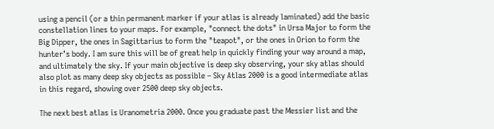using a pencil (or a thin permanent marker if your atlas is already laminated) add the basic constellation lines to your maps. For example, "connect the dots" in Ursa Major to form the Big Dipper, the ones in Sagittarius to form the "teapot", or the ones in Orion to form the hunter’s body. I am sure this will be of great help in quickly finding your way around a map, and ultimately the sky. If your main objective is deep sky observing, your sky atlas should also plot as many deep sky objects as possible – Sky Atlas 2000 is a good intermediate atlas in this regard, showing over 2500 deep sky objects.

The next best atlas is Uranometria 2000. Once you graduate past the Messier list and the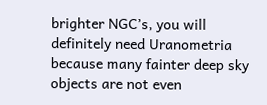brighter NGC’s, you will definitely need Uranometria because many fainter deep sky objects are not even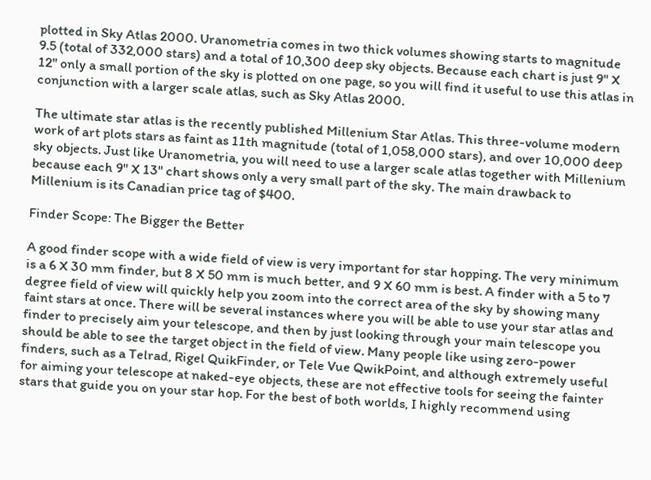plotted in Sky Atlas 2000. Uranometria comes in two thick volumes showing starts to magnitude 9.5 (total of 332,000 stars) and a total of 10,300 deep sky objects. Because each chart is just 9" X 12" only a small portion of the sky is plotted on one page, so you will find it useful to use this atlas in conjunction with a larger scale atlas, such as Sky Atlas 2000.

The ultimate star atlas is the recently published Millenium Star Atlas. This three-volume modern work of art plots stars as faint as 11th magnitude (total of 1,058,000 stars), and over 10,000 deep sky objects. Just like Uranometria, you will need to use a larger scale atlas together with Millenium because each 9" X 13" chart shows only a very small part of the sky. The main drawback to Millenium is its Canadian price tag of $400.

Finder Scope: The Bigger the Better

A good finder scope with a wide field of view is very important for star hopping. The very minimum is a 6 X 30 mm finder, but 8 X 50 mm is much better, and 9 X 60 mm is best. A finder with a 5 to 7 degree field of view will quickly help you zoom into the correct area of the sky by showing many faint stars at once. There will be several instances where you will be able to use your star atlas and finder to precisely aim your telescope, and then by just looking through your main telescope you should be able to see the target object in the field of view. Many people like using zero-power finders, such as a Telrad, Rigel QuikFinder, or Tele Vue QwikPoint, and although extremely useful for aiming your telescope at naked-eye objects, these are not effective tools for seeing the fainter stars that guide you on your star hop. For the best of both worlds, I highly recommend using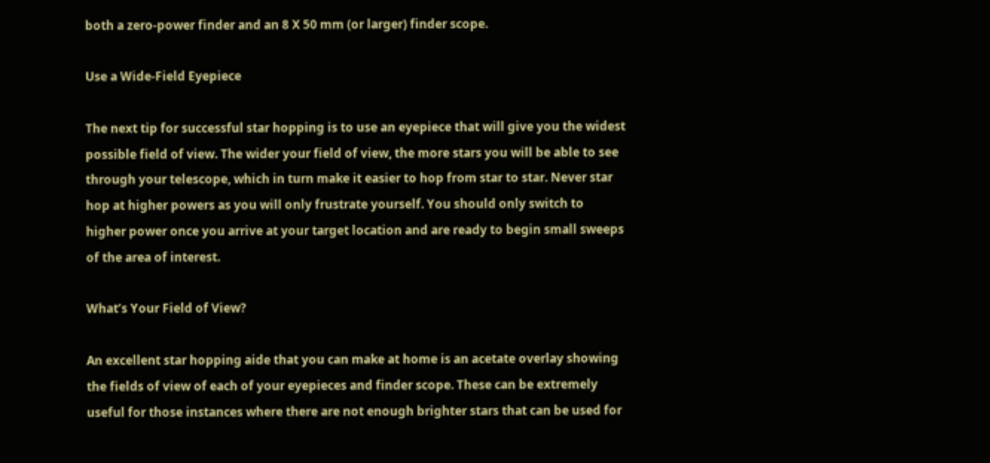both a zero-power finder and an 8 X 50 mm (or larger) finder scope.

Use a Wide-Field Eyepiece

The next tip for successful star hopping is to use an eyepiece that will give you the widest possible field of view. The wider your field of view, the more stars you will be able to see through your telescope, which in turn make it easier to hop from star to star. Never star hop at higher powers as you will only frustrate yourself. You should only switch to higher power once you arrive at your target location and are ready to begin small sweeps of the area of interest.

What’s Your Field of View?

An excellent star hopping aide that you can make at home is an acetate overlay showing the fields of view of each of your eyepieces and finder scope. These can be extremely useful for those instances where there are not enough brighter stars that can be used for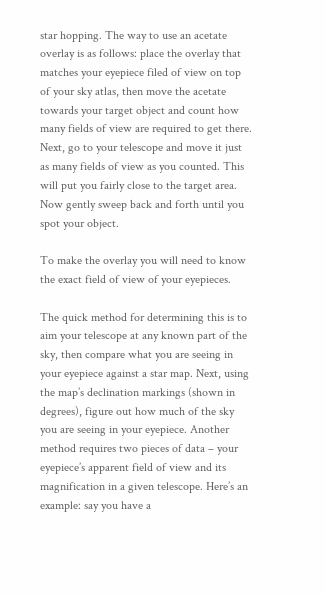star hopping. The way to use an acetate overlay is as follows: place the overlay that matches your eyepiece filed of view on top of your sky atlas, then move the acetate towards your target object and count how many fields of view are required to get there. Next, go to your telescope and move it just as many fields of view as you counted. This will put you fairly close to the target area. Now gently sweep back and forth until you spot your object.

To make the overlay you will need to know the exact field of view of your eyepieces.

The quick method for determining this is to aim your telescope at any known part of the sky, then compare what you are seeing in your eyepiece against a star map. Next, using the map’s declination markings (shown in degrees), figure out how much of the sky you are seeing in your eyepiece. Another method requires two pieces of data – your eyepiece’s apparent field of view and its magnification in a given telescope. Here’s an example: say you have a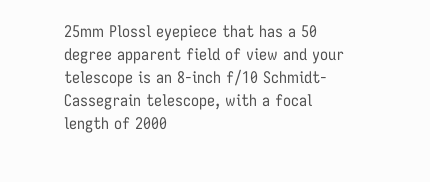25mm Plossl eyepiece that has a 50 degree apparent field of view and your telescope is an 8-inch f/10 Schmidt-Cassegrain telescope, with a focal length of 2000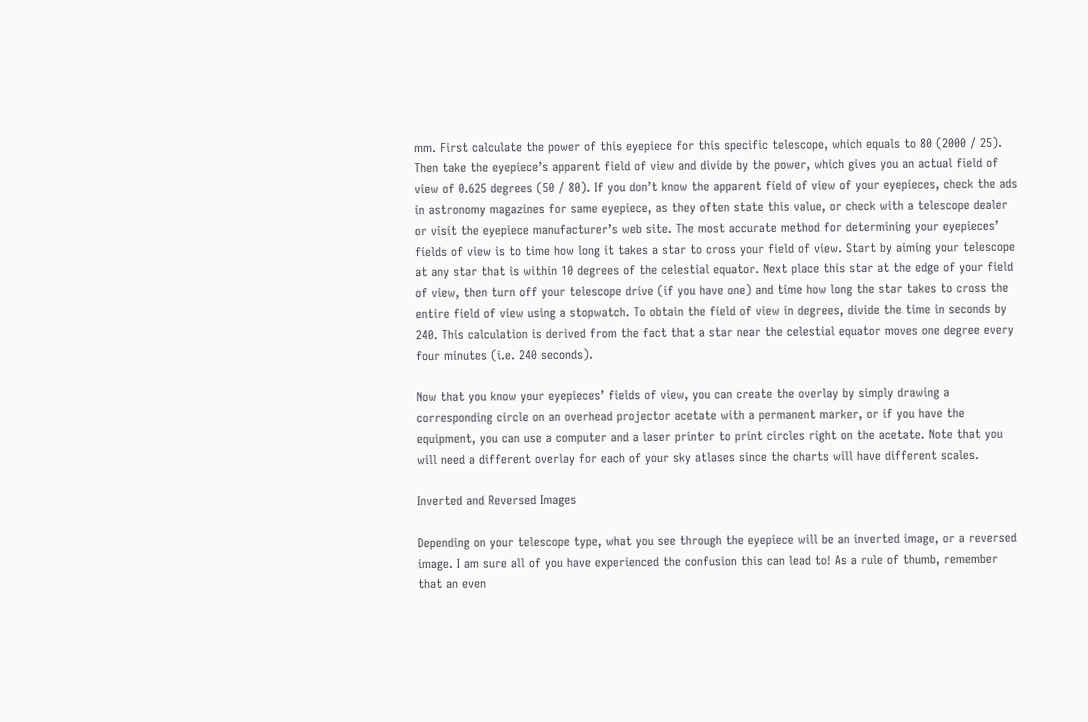mm. First calculate the power of this eyepiece for this specific telescope, which equals to 80 (2000 / 25). Then take the eyepiece’s apparent field of view and divide by the power, which gives you an actual field of view of 0.625 degrees (50 / 80). If you don’t know the apparent field of view of your eyepieces, check the ads in astronomy magazines for same eyepiece, as they often state this value, or check with a telescope dealer or visit the eyepiece manufacturer’s web site. The most accurate method for determining your eyepieces’ fields of view is to time how long it takes a star to cross your field of view. Start by aiming your telescope at any star that is within 10 degrees of the celestial equator. Next place this star at the edge of your field of view, then turn off your telescope drive (if you have one) and time how long the star takes to cross the entire field of view using a stopwatch. To obtain the field of view in degrees, divide the time in seconds by 240. This calculation is derived from the fact that a star near the celestial equator moves one degree every four minutes (i.e. 240 seconds).

Now that you know your eyepieces’ fields of view, you can create the overlay by simply drawing a corresponding circle on an overhead projector acetate with a permanent marker, or if you have the equipment, you can use a computer and a laser printer to print circles right on the acetate. Note that you will need a different overlay for each of your sky atlases since the charts will have different scales.

Inverted and Reversed Images

Depending on your telescope type, what you see through the eyepiece will be an inverted image, or a reversed image. I am sure all of you have experienced the confusion this can lead to! As a rule of thumb, remember that an even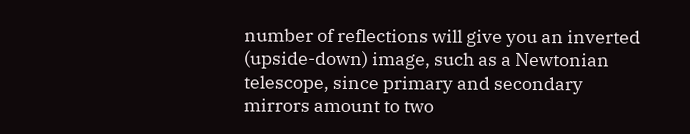number of reflections will give you an inverted (upside-down) image, such as a Newtonian telescope, since primary and secondary mirrors amount to two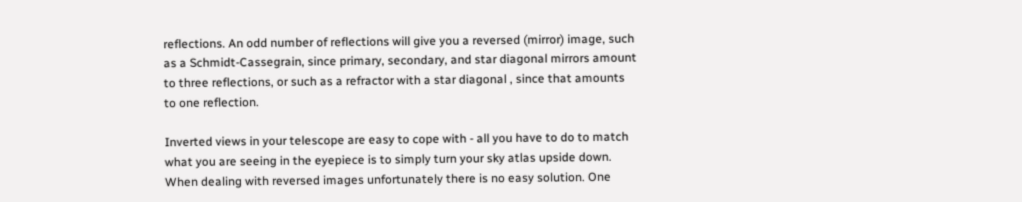reflections. An odd number of reflections will give you a reversed (mirror) image, such as a Schmidt-Cassegrain, since primary, secondary, and star diagonal mirrors amount to three reflections, or such as a refractor with a star diagonal , since that amounts to one reflection.

Inverted views in your telescope are easy to cope with - all you have to do to match what you are seeing in the eyepiece is to simply turn your sky atlas upside down. When dealing with reversed images unfortunately there is no easy solution. One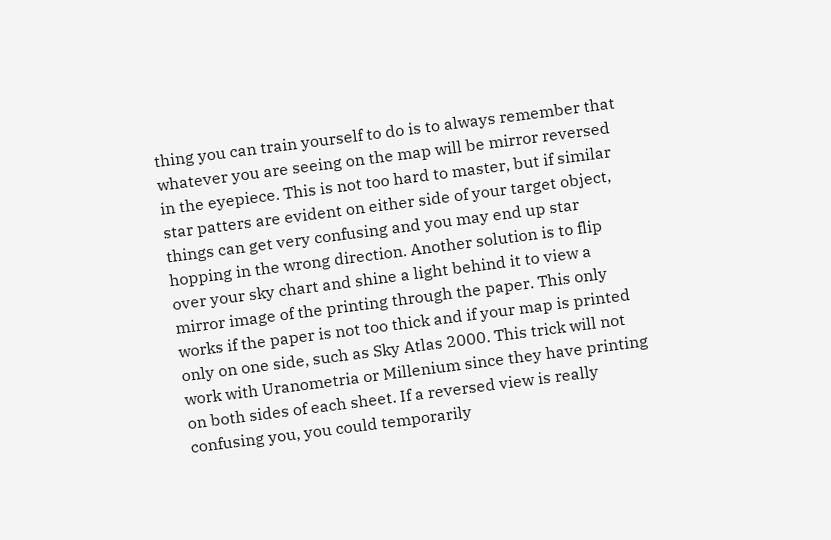thing you can train yourself to do is to always remember that whatever you are seeing on the map will be mirror reversed in the eyepiece. This is not too hard to master, but if similar star patters are evident on either side of your target object, things can get very confusing and you may end up star hopping in the wrong direction. Another solution is to flip over your sky chart and shine a light behind it to view a mirror image of the printing through the paper. This only works if the paper is not too thick and if your map is printed only on one side, such as Sky Atlas 2000. This trick will not work with Uranometria or Millenium since they have printing on both sides of each sheet. If a reversed view is really confusing you, you could temporarily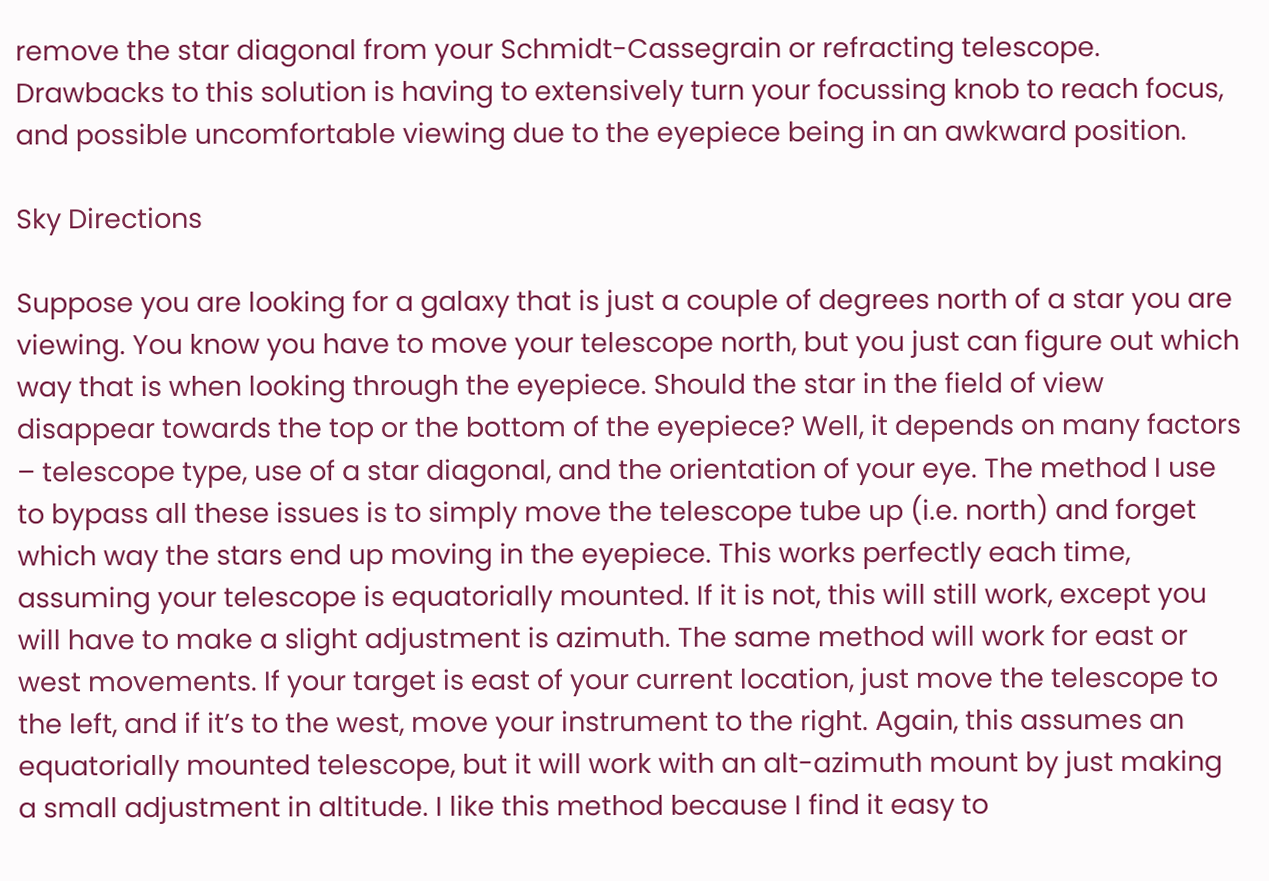remove the star diagonal from your Schmidt-Cassegrain or refracting telescope. Drawbacks to this solution is having to extensively turn your focussing knob to reach focus, and possible uncomfortable viewing due to the eyepiece being in an awkward position.

Sky Directions

Suppose you are looking for a galaxy that is just a couple of degrees north of a star you are viewing. You know you have to move your telescope north, but you just can figure out which way that is when looking through the eyepiece. Should the star in the field of view disappear towards the top or the bottom of the eyepiece? Well, it depends on many factors – telescope type, use of a star diagonal, and the orientation of your eye. The method I use to bypass all these issues is to simply move the telescope tube up (i.e. north) and forget which way the stars end up moving in the eyepiece. This works perfectly each time, assuming your telescope is equatorially mounted. If it is not, this will still work, except you will have to make a slight adjustment is azimuth. The same method will work for east or west movements. If your target is east of your current location, just move the telescope to the left, and if it’s to the west, move your instrument to the right. Again, this assumes an equatorially mounted telescope, but it will work with an alt-azimuth mount by just making a small adjustment in altitude. I like this method because I find it easy to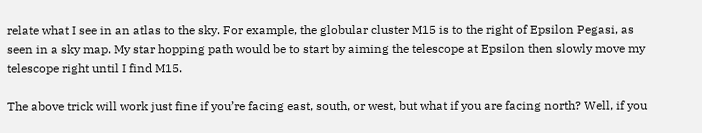relate what I see in an atlas to the sky. For example, the globular cluster M15 is to the right of Epsilon Pegasi, as seen in a sky map. My star hopping path would be to start by aiming the telescope at Epsilon then slowly move my telescope right until I find M15.

The above trick will work just fine if you’re facing east, south, or west, but what if you are facing north? Well, if you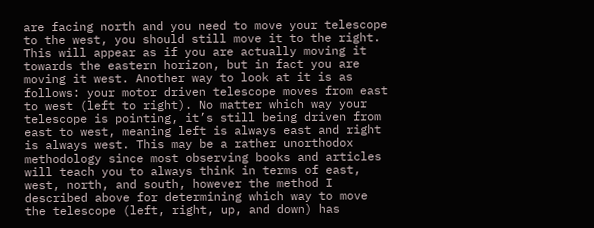are facing north and you need to move your telescope to the west, you should still move it to the right. This will appear as if you are actually moving it towards the eastern horizon, but in fact you are moving it west. Another way to look at it is as follows: your motor driven telescope moves from east to west (left to right). No matter which way your telescope is pointing, it’s still being driven from east to west, meaning left is always east and right is always west. This may be a rather unorthodox methodology since most observing books and articles will teach you to always think in terms of east, west, north, and south, however the method I described above for determining which way to move the telescope (left, right, up, and down) has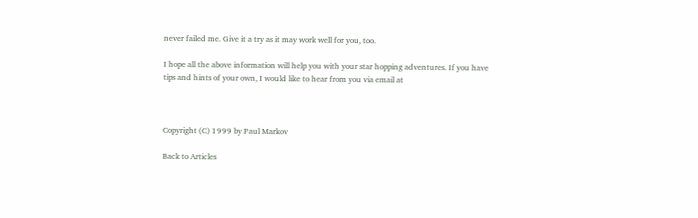never failed me. Give it a try as it may work well for you, too.

I hope all the above information will help you with your star hopping adventures. If you have tips and hints of your own, I would like to hear from you via email at



Copyright (C) 1999 by Paul Markov

Back to Articles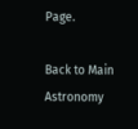Page.

Back to Main Astronomy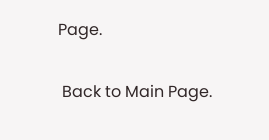Page.

 Back to Main Page.